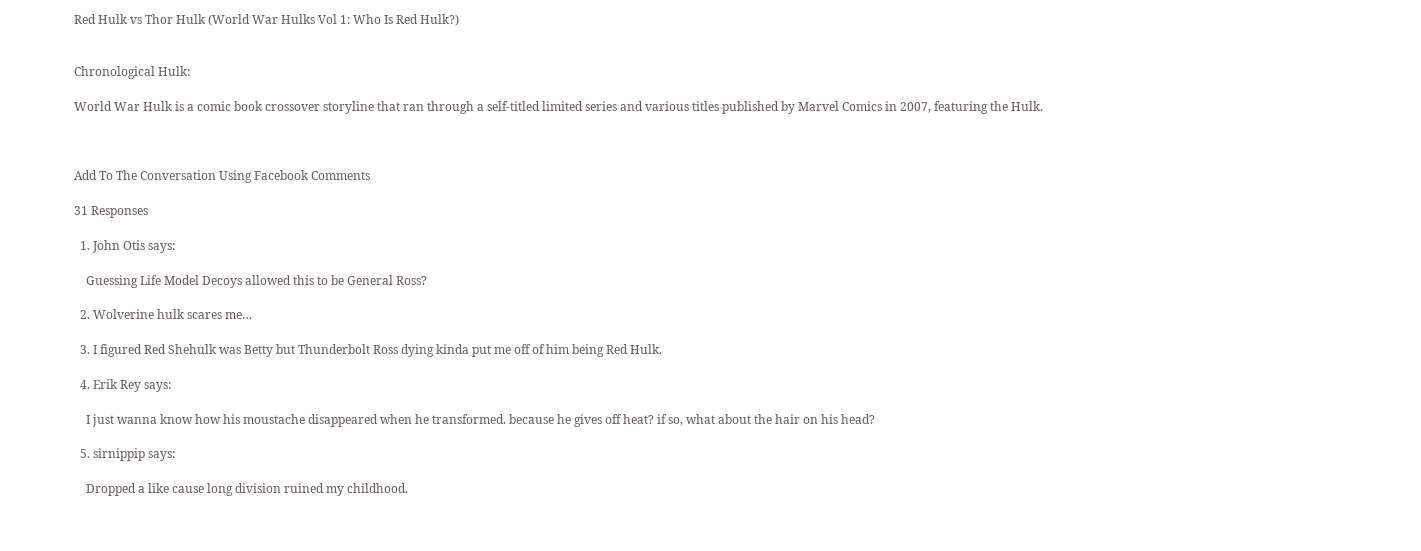Red Hulk vs Thor Hulk (World War Hulks Vol 1: Who Is Red Hulk?)


Chronological Hulk:

World War Hulk is a comic book crossover storyline that ran through a self-titled limited series and various titles published by Marvel Comics in 2007, featuring the Hulk.



Add To The Conversation Using Facebook Comments

31 Responses

  1. John Otis says:

    Guessing Life Model Decoys allowed this to be General Ross?

  2. Wolverine hulk scares me…

  3. I figured Red Shehulk was Betty but Thunderbolt Ross dying kinda put me off of him being Red Hulk.

  4. Erik Rey says:

    I just wanna know how his moustache disappeared when he transformed. because he gives off heat? if so, what about the hair on his head?

  5. sirnippip says:

    Dropped a like cause long division ruined my childhood.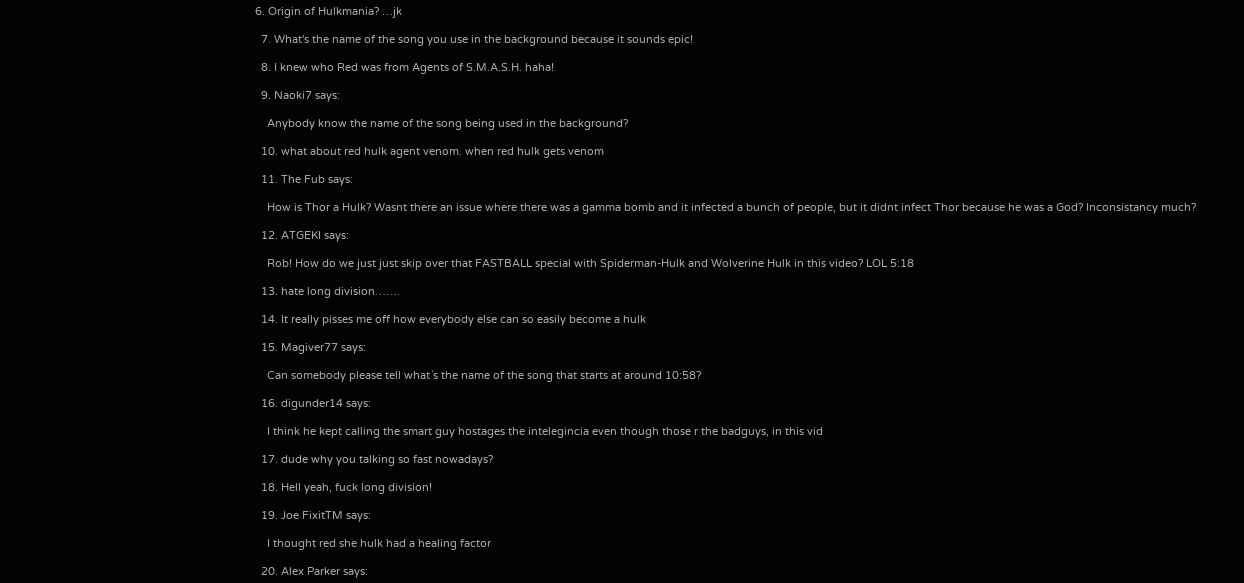6. Origin of Hulkmania? …jk

  7. What's the name of the song you use in the background because it sounds epic!

  8. I knew who Red was from Agents of S.M.A.S.H. haha!

  9. Naoki7 says:

    Anybody know the name of the song being used in the background?

  10. what about red hulk agent venom. when red hulk gets venom

  11. The Fub says:

    How is Thor a Hulk? Wasnt there an issue where there was a gamma bomb and it infected a bunch of people, but it didnt infect Thor because he was a God? Inconsistancy much?

  12. ATGEKI says:

    Rob! How do we just just skip over that FASTBALL special with Spiderman-Hulk and Wolverine Hulk in this video? LOL 5:18

  13. hate long division…….

  14. It really pisses me off how everybody else can so easily become a hulk

  15. Magiver77 says:

    Can somebody please tell what´s the name of the song that starts at around 10:58?

  16. digunder14 says:

    I think he kept calling the smart guy hostages the intelegincia even though those r the badguys, in this vid

  17. dude why you talking so fast nowadays?

  18. Hell yeah, fuck long division!

  19. Joe FixitTM says:

    I thought red she hulk had a healing factor

  20. Alex Parker says: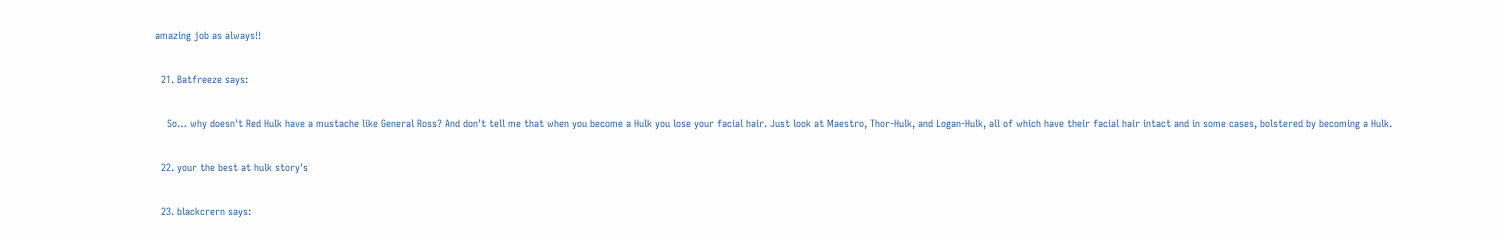amazing job as always!!

  21. Batfreeze says:

    So… why doesn't Red Hulk have a mustache like General Ross? And don't tell me that when you become a Hulk you lose your facial hair. Just look at Maestro, Thor-Hulk, and Logan-Hulk, all of which have their facial hair intact and in some cases, bolstered by becoming a Hulk.

  22. your the best at hulk story's

  23. blackcrern says: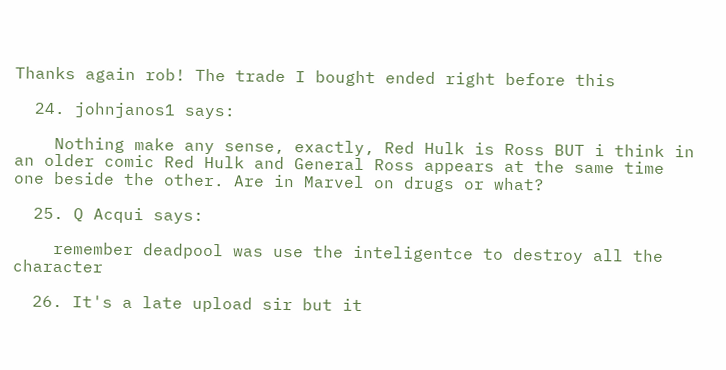Thanks again rob! The trade I bought ended right before this

  24. johnjanos1 says:

    Nothing make any sense, exactly, Red Hulk is Ross BUT i think in an older comic Red Hulk and General Ross appears at the same time one beside the other. Are in Marvel on drugs or what?

  25. Q Acqui says:

    remember deadpool was use the inteligentce to destroy all the character

  26. It's a late upload sir but it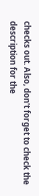checks out. Also, don't forget to check the description for the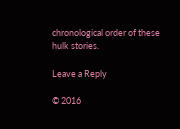chronological order of these hulk stories.

Leave a Reply

© 2016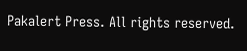Pakalert Press. All rights reserved.